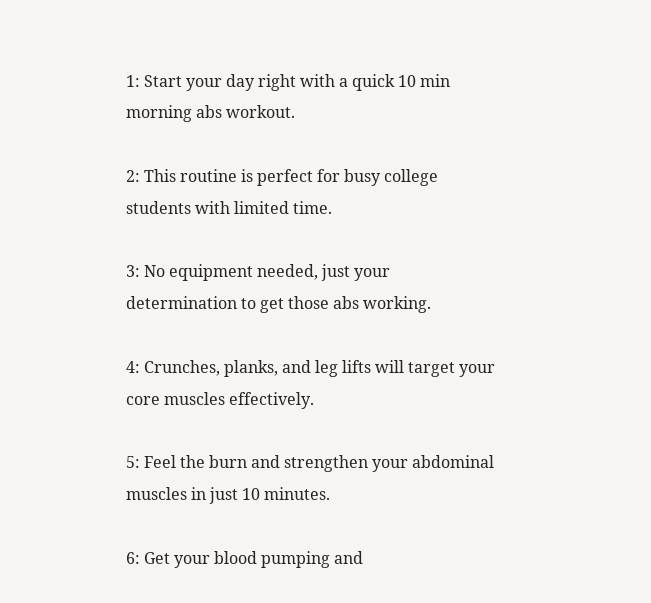1: Start your day right with a quick 10 min morning abs workout.

2: This routine is perfect for busy college students with limited time.

3: No equipment needed, just your determination to get those abs working.

4: Crunches, planks, and leg lifts will target your core muscles effectively.

5: Feel the burn and strengthen your abdominal muscles in just 10 minutes.

6: Get your blood pumping and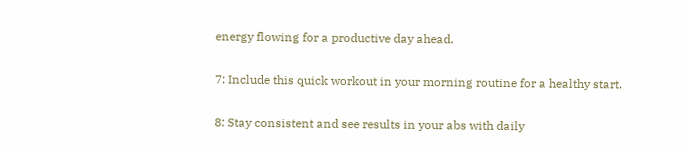energy flowing for a productive day ahead.

7: Include this quick workout in your morning routine for a healthy start.

8: Stay consistent and see results in your abs with daily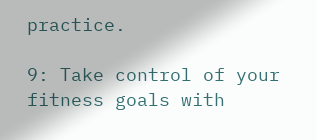practice.

9: Take control of your fitness goals with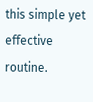this simple yet effective routine.